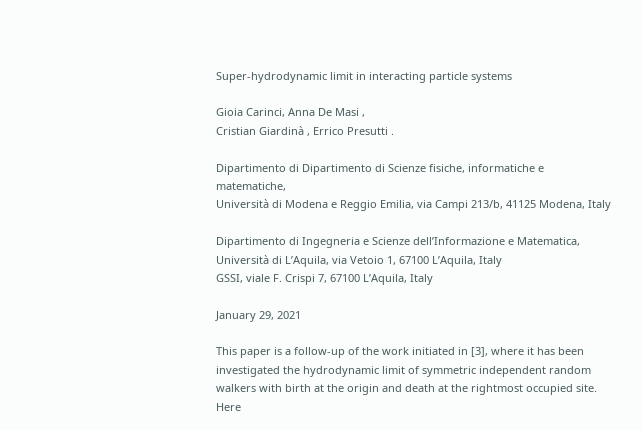Super-hydrodynamic limit in interacting particle systems

Gioia Carinci, Anna De Masi ,
Cristian Giardinà , Errico Presutti .

Dipartimento di Dipartimento di Scienze fisiche, informatiche e matematiche,
Università di Modena e Reggio Emilia, via Campi 213/b, 41125 Modena, Italy

Dipartimento di Ingegneria e Scienze dell’Informazione e Matematica,
Università di L’Aquila, via Vetoio 1, 67100 L’Aquila, Italy
GSSI, viale F. Crispi 7, 67100 L’Aquila, Italy

January 29, 2021

This paper is a follow-up of the work initiated in [3], where it has been investigated the hydrodynamic limit of symmetric independent random walkers with birth at the origin and death at the rightmost occupied site. Here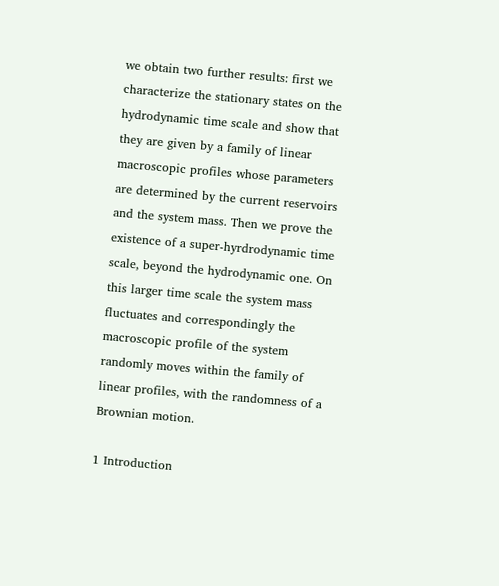we obtain two further results: first we characterize the stationary states on the hydrodynamic time scale and show that they are given by a family of linear macroscopic profiles whose parameters are determined by the current reservoirs and the system mass. Then we prove the existence of a super-hyrdrodynamic time scale, beyond the hydrodynamic one. On this larger time scale the system mass fluctuates and correspondingly the macroscopic profile of the system randomly moves within the family of linear profiles, with the randomness of a Brownian motion.

1 Introduction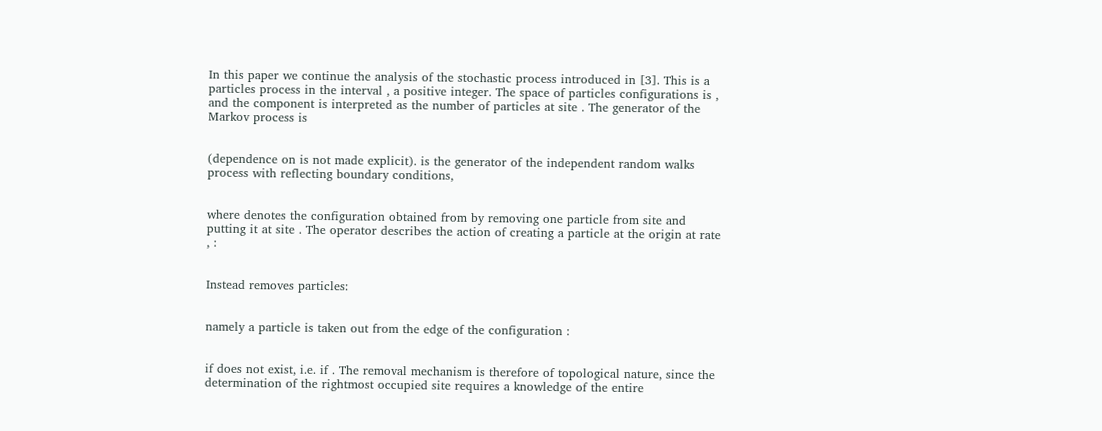In this paper we continue the analysis of the stochastic process introduced in [3]. This is a particles process in the interval , a positive integer. The space of particles configurations is , and the component is interpreted as the number of particles at site . The generator of the Markov process is


(dependence on is not made explicit). is the generator of the independent random walks process with reflecting boundary conditions,


where denotes the configuration obtained from by removing one particle from site and putting it at site . The operator describes the action of creating a particle at the origin at rate , :


Instead removes particles:


namely a particle is taken out from the edge of the configuration :


if does not exist, i.e. if . The removal mechanism is therefore of topological nature, since the determination of the rightmost occupied site requires a knowledge of the entire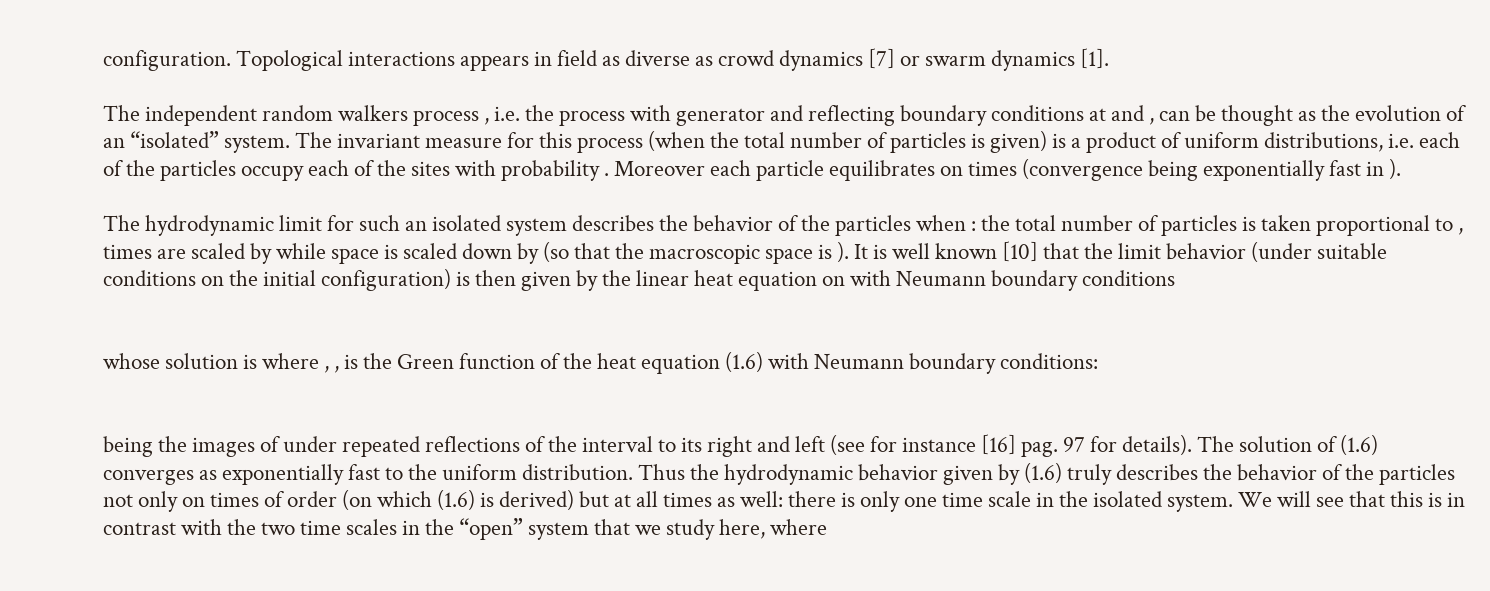configuration. Topological interactions appears in field as diverse as crowd dynamics [7] or swarm dynamics [1].

The independent random walkers process , i.e. the process with generator and reflecting boundary conditions at and , can be thought as the evolution of an “isolated” system. The invariant measure for this process (when the total number of particles is given) is a product of uniform distributions, i.e. each of the particles occupy each of the sites with probability . Moreover each particle equilibrates on times (convergence being exponentially fast in ).

The hydrodynamic limit for such an isolated system describes the behavior of the particles when : the total number of particles is taken proportional to , times are scaled by while space is scaled down by (so that the macroscopic space is ). It is well known [10] that the limit behavior (under suitable conditions on the initial configuration) is then given by the linear heat equation on with Neumann boundary conditions


whose solution is where , , is the Green function of the heat equation (1.6) with Neumann boundary conditions:


being the images of under repeated reflections of the interval to its right and left (see for instance [16] pag. 97 for details). The solution of (1.6) converges as exponentially fast to the uniform distribution. Thus the hydrodynamic behavior given by (1.6) truly describes the behavior of the particles not only on times of order (on which (1.6) is derived) but at all times as well: there is only one time scale in the isolated system. We will see that this is in contrast with the two time scales in the “open” system that we study here, where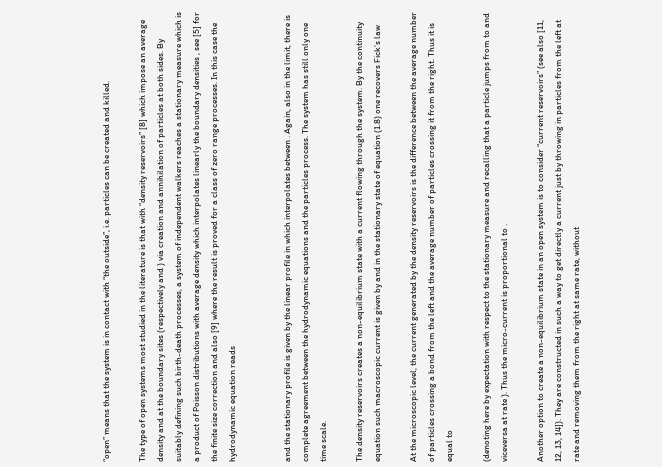“open” means that the system is in contact with “the outside”, i.e. particles can be created and killed.

The type of open systems most studied in the literature is that with “density reservoirs” [8] which impose an average density and at the boundary sites (respectively and ) via creation and annihilation of particles at both sides. By suitably defining such birth-death processes, a system of independent walkers reaches a stationary measure which is a product of Poisson distributions with average density which interpolates linearly the boundary densities , see [5] for the finite size correction and also [9] where the result is proved for a class of zero range processes. In this case the hydrodynamic equation reads


and the stationary profile is given by the linear profile in which interpolates between . Again, also in the limit, there is complete agreement between the hydrodynamic equations and the particles process. The system has still only one time scale.

The density reservoirs creates a non-equilibrium state with a current flowing through the system. By the continuity equation such macroscopic current is given by and in the stationary state of equation (1.8) one recovers Fick’s law

At the microscopic level, the current generated by the density reservoirs is the difference between the average number of particles crossing a bond from the left and the average number of particles crossing it from the right. Thus it is equal to

(denoting here by expectation with respect to the stationary measure and recalling that a particle jumps from to and viceversa at rate ). Thus the micro-current is proportional to .

Another option to create a non-equilibrium state in an open system is to consider “current reservoirs” (see also [11, 12, 13, 14]). They are constructed in such a way to get directly a current just by throwing in particles from the left at rate and removing them from the right at same rate, without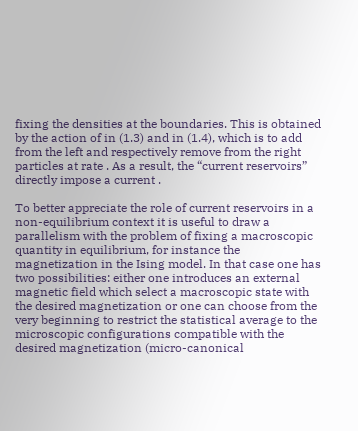fixing the densities at the boundaries. This is obtained by the action of in (1.3) and in (1.4), which is to add from the left and respectively remove from the right particles at rate . As a result, the “current reservoirs” directly impose a current .

To better appreciate the role of current reservoirs in a non-equilibrium context it is useful to draw a parallelism with the problem of fixing a macroscopic quantity in equilibrium, for instance the magnetization in the Ising model. In that case one has two possibilities: either one introduces an external magnetic field which select a macroscopic state with the desired magnetization or one can choose from the very beginning to restrict the statistical average to the microscopic configurations compatible with the desired magnetization (micro-canonical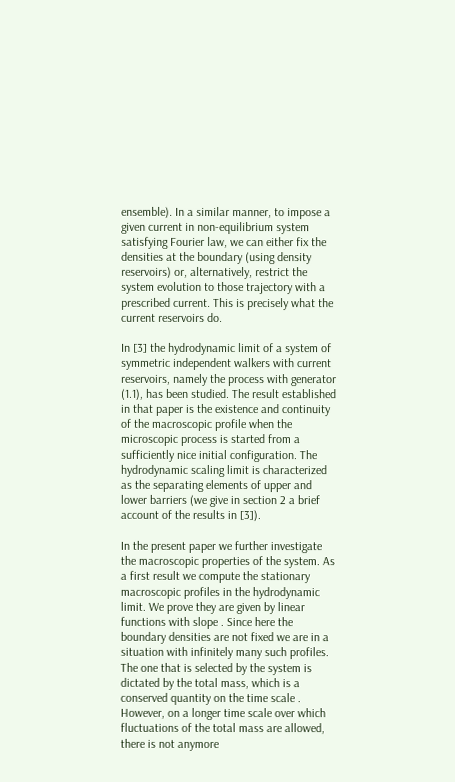ensemble). In a similar manner, to impose a given current in non-equilibrium system satisfying Fourier law, we can either fix the densities at the boundary (using density reservoirs) or, alternatively, restrict the system evolution to those trajectory with a prescribed current. This is precisely what the current reservoirs do.

In [3] the hydrodynamic limit of a system of symmetric independent walkers with current reservoirs, namely the process with generator (1.1), has been studied. The result established in that paper is the existence and continuity of the macroscopic profile when the microscopic process is started from a sufficiently nice initial configuration. The hydrodynamic scaling limit is characterized as the separating elements of upper and lower barriers (we give in section 2 a brief account of the results in [3]).

In the present paper we further investigate the macroscopic properties of the system. As a first result we compute the stationary macroscopic profiles in the hydrodynamic limit. We prove they are given by linear functions with slope . Since here the boundary densities are not fixed we are in a situation with infinitely many such profiles. The one that is selected by the system is dictated by the total mass, which is a conserved quantity on the time scale . However, on a longer time scale over which fluctuations of the total mass are allowed, there is not anymore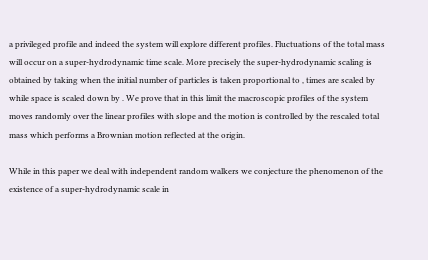a privileged profile and indeed the system will explore different profiles. Fluctuations of the total mass will occur on a super-hydrodynamic time scale. More precisely the super-hydrodynamic scaling is obtained by taking when the initial number of particles is taken proportional to , times are scaled by while space is scaled down by . We prove that in this limit the macroscopic profiles of the system moves randomly over the linear profiles with slope and the motion is controlled by the rescaled total mass which performs a Brownian motion reflected at the origin.

While in this paper we deal with independent random walkers we conjecture the phenomenon of the existence of a super-hydrodynamic scale in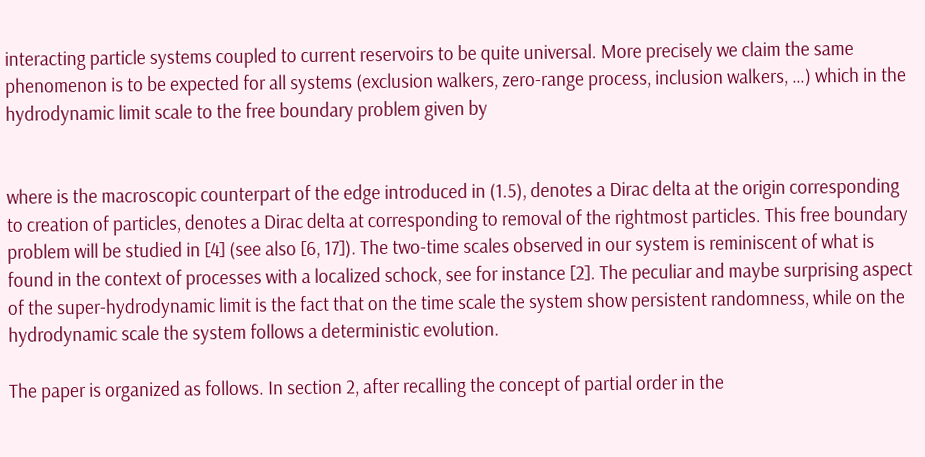interacting particle systems coupled to current reservoirs to be quite universal. More precisely we claim the same phenomenon is to be expected for all systems (exclusion walkers, zero-range process, inclusion walkers, …) which in the hydrodynamic limit scale to the free boundary problem given by


where is the macroscopic counterpart of the edge introduced in (1.5), denotes a Dirac delta at the origin corresponding to creation of particles, denotes a Dirac delta at corresponding to removal of the rightmost particles. This free boundary problem will be studied in [4] (see also [6, 17]). The two-time scales observed in our system is reminiscent of what is found in the context of processes with a localized schock, see for instance [2]. The peculiar and maybe surprising aspect of the super-hydrodynamic limit is the fact that on the time scale the system show persistent randomness, while on the hydrodynamic scale the system follows a deterministic evolution.

The paper is organized as follows. In section 2, after recalling the concept of partial order in the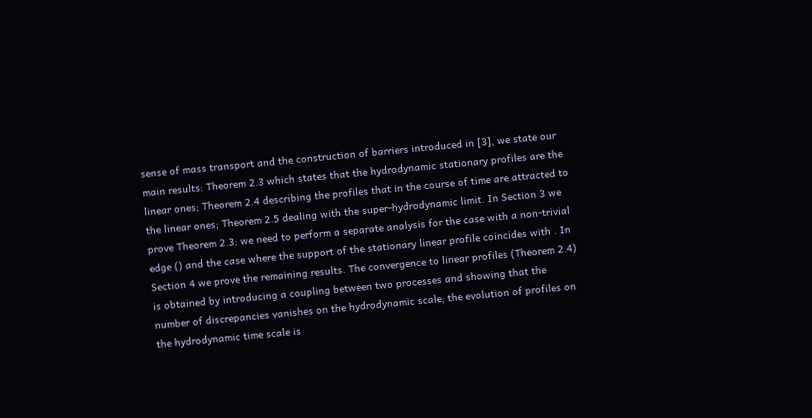sense of mass transport and the construction of barriers introduced in [3], we state our main results: Theorem 2.3 which states that the hydrodynamic stationary profiles are the linear ones; Theorem 2.4 describing the profiles that in the course of time are attracted to the linear ones; Theorem 2.5 dealing with the super-hydrodynamic limit. In Section 3 we prove Theorem 2.3: we need to perform a separate analysis for the case with a non-trivial edge () and the case where the support of the stationary linear profile coincides with . In Section 4 we prove the remaining results. The convergence to linear profiles (Theorem 2.4) is obtained by introducing a coupling between two processes and showing that the number of discrepancies vanishes on the hydrodynamic scale; the evolution of profiles on the hydrodynamic time scale is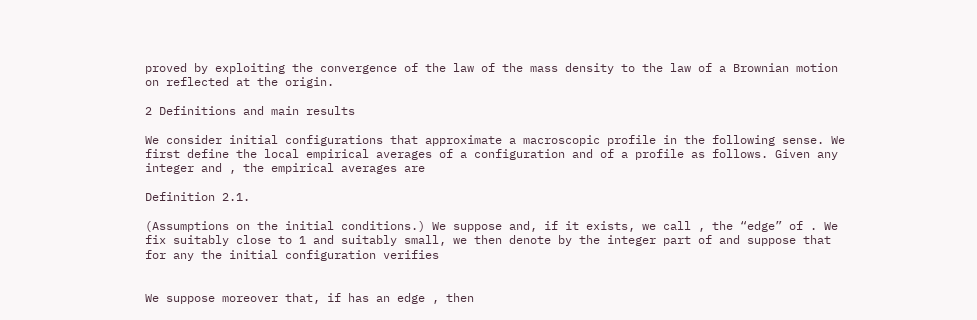proved by exploiting the convergence of the law of the mass density to the law of a Brownian motion on reflected at the origin.

2 Definitions and main results

We consider initial configurations that approximate a macroscopic profile in the following sense. We first define the local empirical averages of a configuration and of a profile as follows. Given any integer and , the empirical averages are

Definition 2.1.

(Assumptions on the initial conditions.) We suppose and, if it exists, we call , the “edge” of . We fix suitably close to 1 and suitably small, we then denote by the integer part of and suppose that for any the initial configuration verifies


We suppose moreover that, if has an edge , then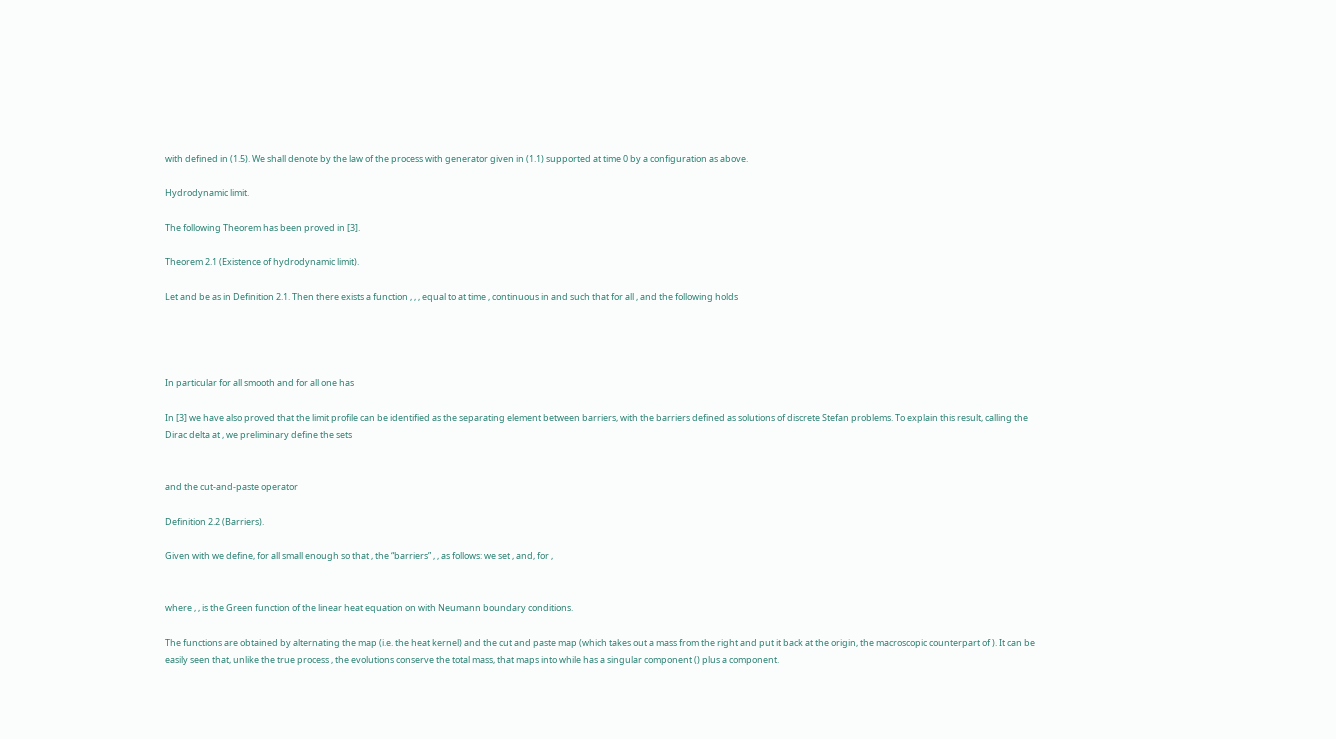with defined in (1.5). We shall denote by the law of the process with generator given in (1.1) supported at time 0 by a configuration as above.

Hydrodynamic limit.

The following Theorem has been proved in [3].

Theorem 2.1 (Existence of hydrodynamic limit).

Let and be as in Definition 2.1. Then there exists a function , , , equal to at time , continuous in and such that for all , and the following holds




In particular for all smooth and for all one has

In [3] we have also proved that the limit profile can be identified as the separating element between barriers, with the barriers defined as solutions of discrete Stefan problems. To explain this result, calling the Dirac delta at , we preliminary define the sets


and the cut-and-paste operator

Definition 2.2 (Barriers).

Given with we define, for all small enough so that , the “barriers” , , as follows: we set , and, for ,


where , , is the Green function of the linear heat equation on with Neumann boundary conditions.

The functions are obtained by alternating the map (i.e. the heat kernel) and the cut and paste map (which takes out a mass from the right and put it back at the origin, the macroscopic counterpart of ). It can be easily seen that, unlike the true process , the evolutions conserve the total mass, that maps into while has a singular component () plus a component.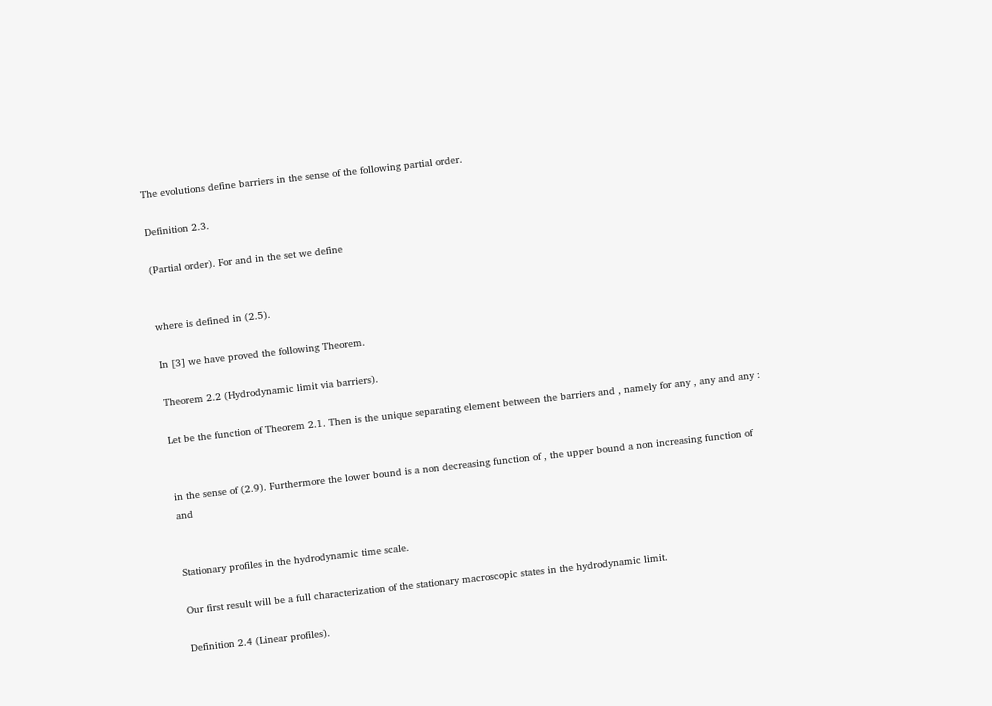The evolutions define barriers in the sense of the following partial order.

Definition 2.3.

(Partial order). For and in the set we define


where is defined in (2.5).

In [3] we have proved the following Theorem.

Theorem 2.2 (Hydrodynamic limit via barriers).

Let be the function of Theorem 2.1. Then is the unique separating element between the barriers and , namely for any , any and any :


in the sense of (2.9). Furthermore the lower bound is a non decreasing function of , the upper bound a non increasing function of and


Stationary profiles in the hydrodynamic time scale.

Our first result will be a full characterization of the stationary macroscopic states in the hydrodynamic limit.

Definition 2.4 (Linear profiles).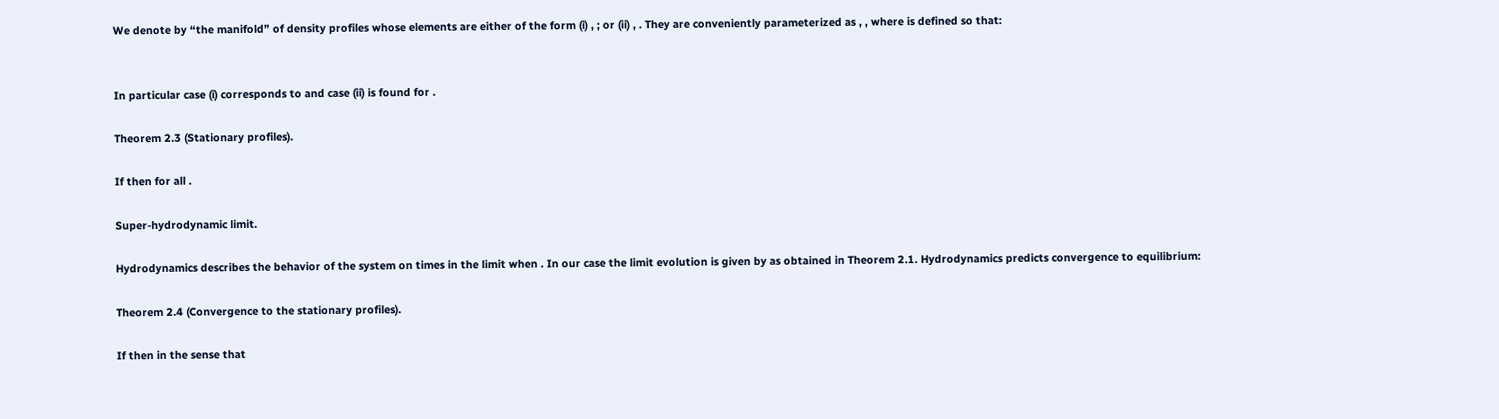We denote by “the manifold” of density profiles whose elements are either of the form (i) , ; or (ii) , . They are conveniently parameterized as , , where is defined so that:


In particular case (i) corresponds to and case (ii) is found for .

Theorem 2.3 (Stationary profiles).

If then for all .

Super-hydrodynamic limit.

Hydrodynamics describes the behavior of the system on times in the limit when . In our case the limit evolution is given by as obtained in Theorem 2.1. Hydrodynamics predicts convergence to equilibrium:

Theorem 2.4 (Convergence to the stationary profiles).

If then in the sense that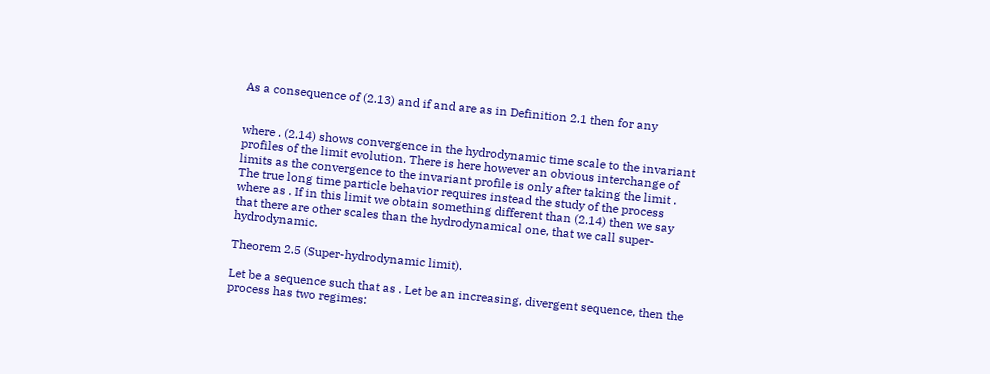As a consequence of (2.13) and if and are as in Definition 2.1 then for any


where . (2.14) shows convergence in the hydrodynamic time scale to the invariant profiles of the limit evolution. There is here however an obvious interchange of limits as the convergence to the invariant profile is only after taking the limit . The true long time particle behavior requires instead the study of the process where as . If in this limit we obtain something different than (2.14) then we say that there are other scales than the hydrodynamical one, that we call super-hydrodynamic.

Theorem 2.5 (Super-hydrodynamic limit).

Let be a sequence such that as . Let be an increasing, divergent sequence, then the process has two regimes: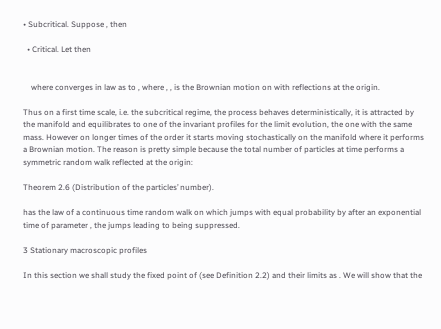• Subcritical. Suppose , then

  • Critical. Let then


    where converges in law as to , where , , is the Brownian motion on with reflections at the origin.

Thus on a first time scale, i.e. the subcritical regime, the process behaves deterministically, it is attracted by the manifold and equilibrates to one of the invariant profiles for the limit evolution, the one with the same mass. However on longer times of the order it starts moving stochastically on the manifold where it performs a Brownian motion. The reason is pretty simple because the total number of particles at time performs a symmetric random walk reflected at the origin:

Theorem 2.6 (Distribution of the particles’ number).

has the law of a continuous time random walk on which jumps with equal probability by after an exponential time of parameter , the jumps leading to being suppressed.

3 Stationary macroscopic profiles

In this section we shall study the fixed point of (see Definition 2.2) and their limits as . We will show that the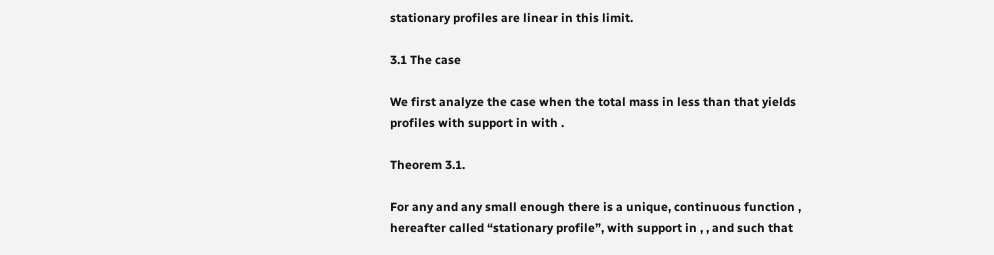stationary profiles are linear in this limit.

3.1 The case

We first analyze the case when the total mass in less than that yields profiles with support in with .

Theorem 3.1.

For any and any small enough there is a unique, continuous function , hereafter called “stationary profile”, with support in , , and such that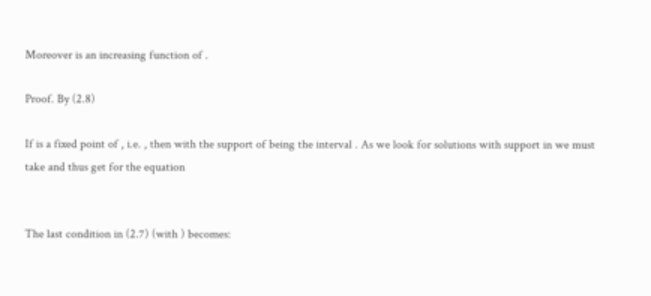Moreover is an increasing function of .

Proof. By (2.8)

If is a fixed point of , i.e. , then with the support of being the interval . As we look for solutions with support in we must take and thus get for the equation


The last condition in (2.7) (with ) becomes: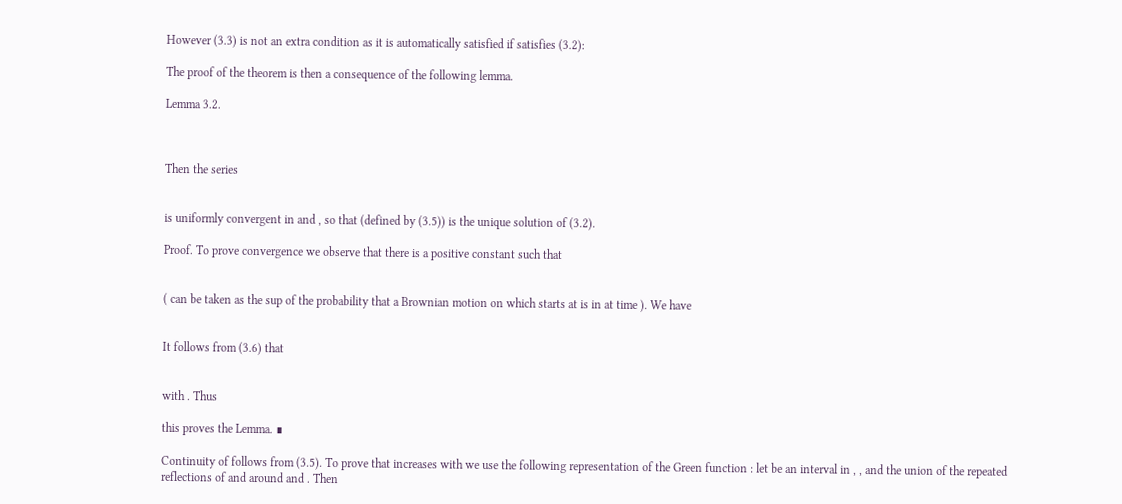However (3.3) is not an extra condition as it is automatically satisfied if satisfies (3.2):

The proof of the theorem is then a consequence of the following lemma.

Lemma 3.2.



Then the series


is uniformly convergent in and , so that (defined by (3.5)) is the unique solution of (3.2).

Proof. To prove convergence we observe that there is a positive constant such that


( can be taken as the sup of the probability that a Brownian motion on which starts at is in at time ). We have


It follows from (3.6) that


with . Thus

this proves the Lemma. ∎

Continuity of follows from (3.5). To prove that increases with we use the following representation of the Green function : let be an interval in , , and the union of the repeated reflections of and around and . Then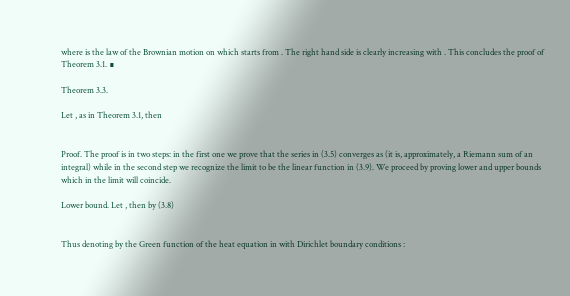where is the law of the Brownian motion on which starts from . The right hand side is clearly increasing with . This concludes the proof of Theorem 3.1. ∎

Theorem 3.3.

Let , as in Theorem 3.1, then


Proof. The proof is in two steps: in the first one we prove that the series in (3.5) converges as (it is, approximately, a Riemann sum of an integral) while in the second step we recognize the limit to be the linear function in (3.9). We proceed by proving lower and upper bounds which in the limit will coincide.

Lower bound. Let , then by (3.8)


Thus denoting by the Green function of the heat equation in with Dirichlet boundary conditions :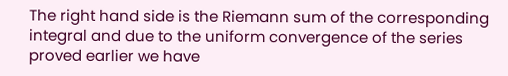The right hand side is the Riemann sum of the corresponding integral and due to the uniform convergence of the series proved earlier we have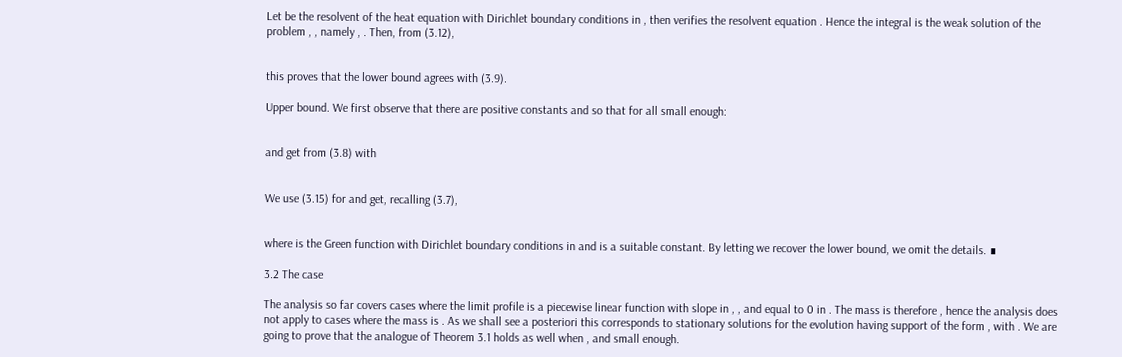Let be the resolvent of the heat equation with Dirichlet boundary conditions in , then verifies the resolvent equation . Hence the integral is the weak solution of the problem , , namely , . Then, from (3.12),


this proves that the lower bound agrees with (3.9).

Upper bound. We first observe that there are positive constants and so that for all small enough:


and get from (3.8) with


We use (3.15) for and get, recalling (3.7),


where is the Green function with Dirichlet boundary conditions in and is a suitable constant. By letting we recover the lower bound, we omit the details. ∎

3.2 The case

The analysis so far covers cases where the limit profile is a piecewise linear function with slope in , , and equal to 0 in . The mass is therefore , hence the analysis does not apply to cases where the mass is . As we shall see a posteriori this corresponds to stationary solutions for the evolution having support of the form , with . We are going to prove that the analogue of Theorem 3.1 holds as well when , and small enough.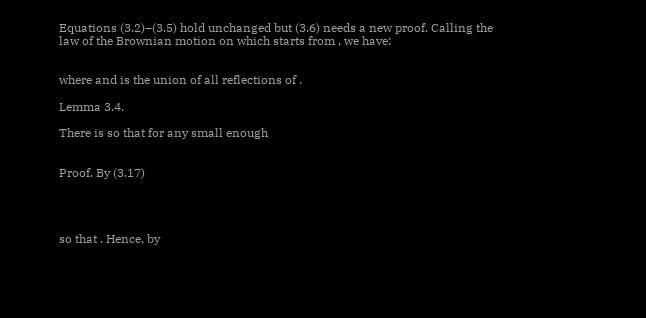Equations (3.2)–(3.5) hold unchanged but (3.6) needs a new proof. Calling the law of the Brownian motion on which starts from , we have:


where and is the union of all reflections of .

Lemma 3.4.

There is so that for any small enough


Proof. By (3.17)




so that . Hence, by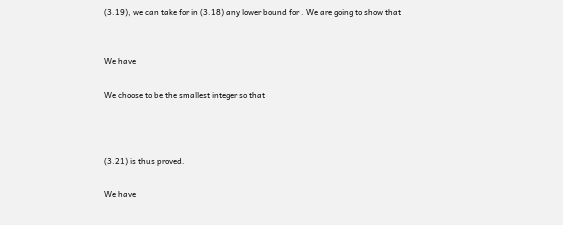(3.19), we can take for in (3.18) any lower bound for . We are going to show that


We have

We choose to be the smallest integer so that



(3.21) is thus proved.

We have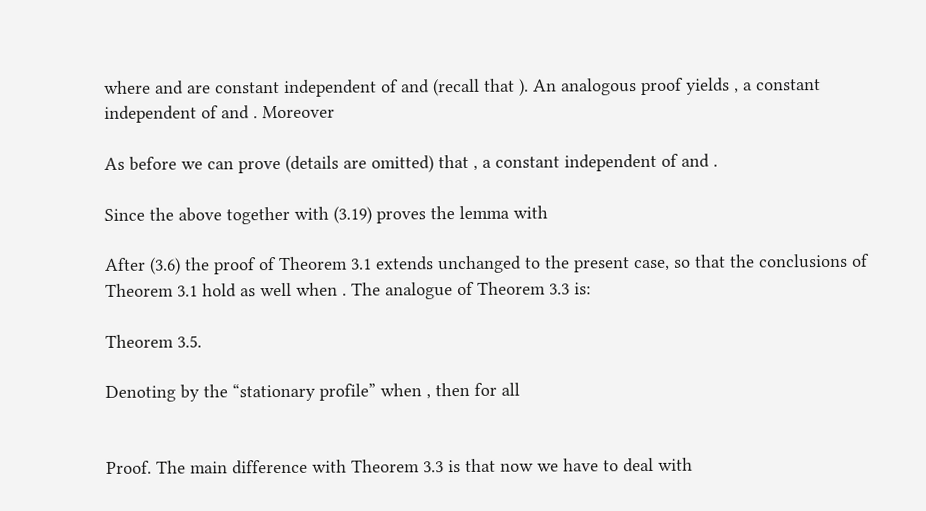where and are constant independent of and (recall that ). An analogous proof yields , a constant independent of and . Moreover

As before we can prove (details are omitted) that , a constant independent of and .

Since the above together with (3.19) proves the lemma with

After (3.6) the proof of Theorem 3.1 extends unchanged to the present case, so that the conclusions of Theorem 3.1 hold as well when . The analogue of Theorem 3.3 is:

Theorem 3.5.

Denoting by the “stationary profile” when , then for all


Proof. The main difference with Theorem 3.3 is that now we have to deal with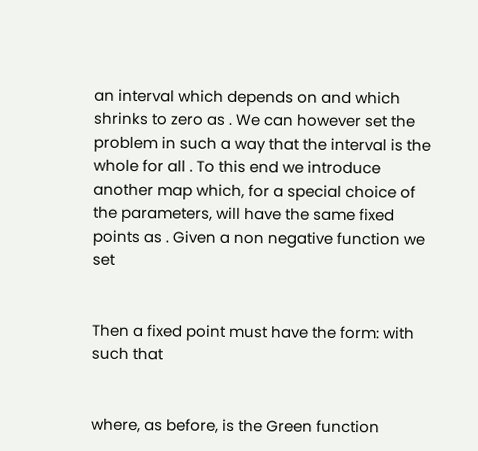an interval which depends on and which shrinks to zero as . We can however set the problem in such a way that the interval is the whole for all . To this end we introduce another map which, for a special choice of the parameters, will have the same fixed points as . Given a non negative function we set


Then a fixed point must have the form: with such that


where, as before, is the Green function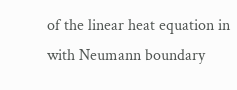of the linear heat equation in with Neumann boundary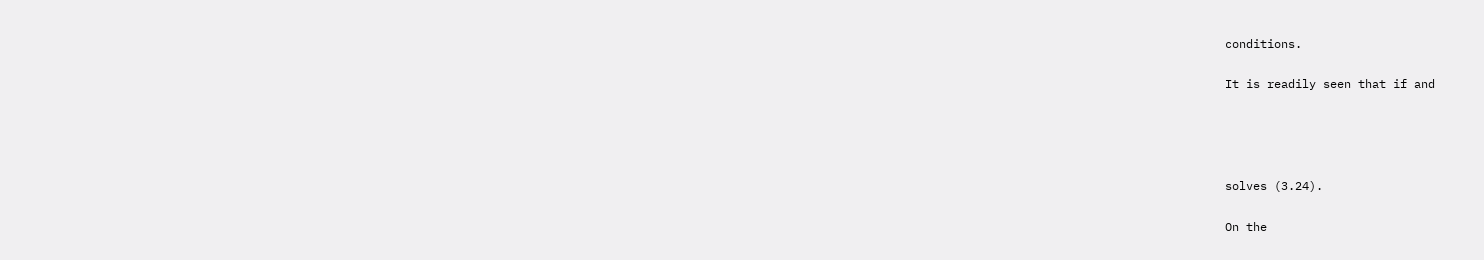conditions.

It is readily seen that if and




solves (3.24).

On the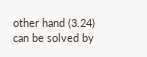other hand (3.24) can be solved by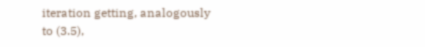iteration getting, analogously to (3.5),